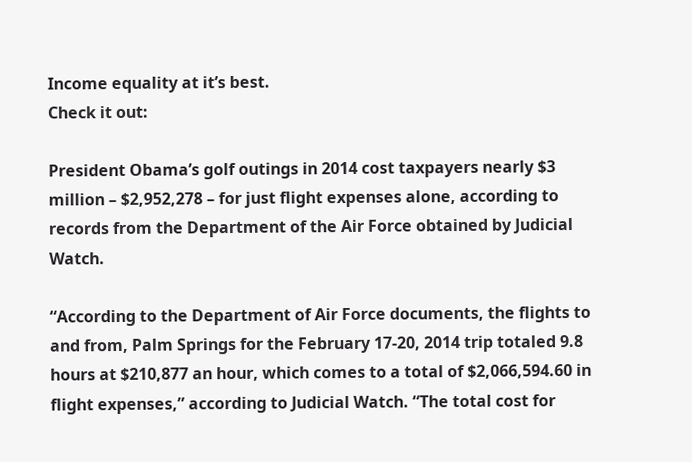Income equality at it’s best.
Check it out:

President Obama’s golf outings in 2014 cost taxpayers nearly $3 million – $2,952,278 – for just flight expenses alone, according to records from the Department of the Air Force obtained by Judicial Watch.

“According to the Department of Air Force documents, the flights to and from, Palm Springs for the February 17-20, 2014 trip totaled 9.8 hours at $210,877 an hour, which comes to a total of $2,066,594.60 in flight expenses,” according to Judicial Watch. “The total cost for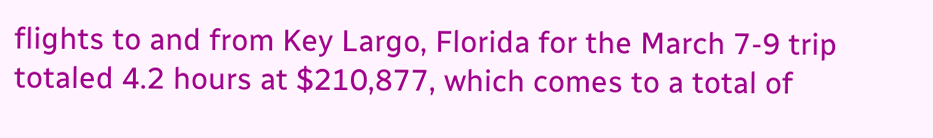flights to and from Key Largo, Florida for the March 7-9 trip totaled 4.2 hours at $210,877, which comes to a total of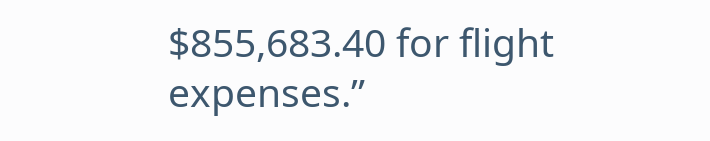$855,683.40 for flight expenses.”